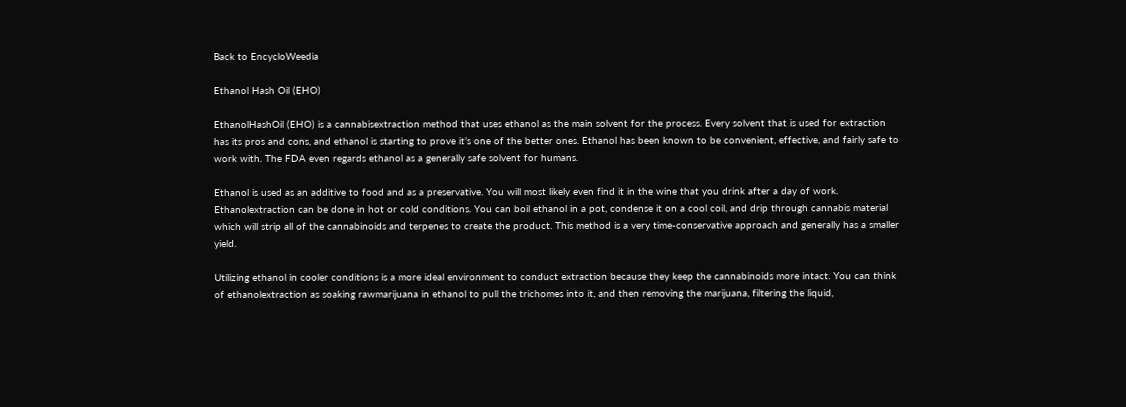Back to EncycloWeedia

Ethanol Hash Oil (EHO)

EthanolHashOil (EHO) is a cannabisextraction method that uses ethanol as the main solvent for the process. Every solvent that is used for extraction has its pros and cons, and ethanol is starting to prove it’s one of the better ones. Ethanol has been known to be convenient, effective, and fairly safe to work with. The FDA even regards ethanol as a generally safe solvent for humans.

Ethanol is used as an additive to food and as a preservative. You will most likely even find it in the wine that you drink after a day of work. Ethanolextraction can be done in hot or cold conditions. You can boil ethanol in a pot, condense it on a cool coil, and drip through cannabis material which will strip all of the cannabinoids and terpenes to create the product. This method is a very time-conservative approach and generally has a smaller yield.

Utilizing ethanol in cooler conditions is a more ideal environment to conduct extraction because they keep the cannabinoids more intact. You can think of ethanolextraction as soaking rawmarijuana in ethanol to pull the trichomes into it, and then removing the marijuana, filtering the liquid,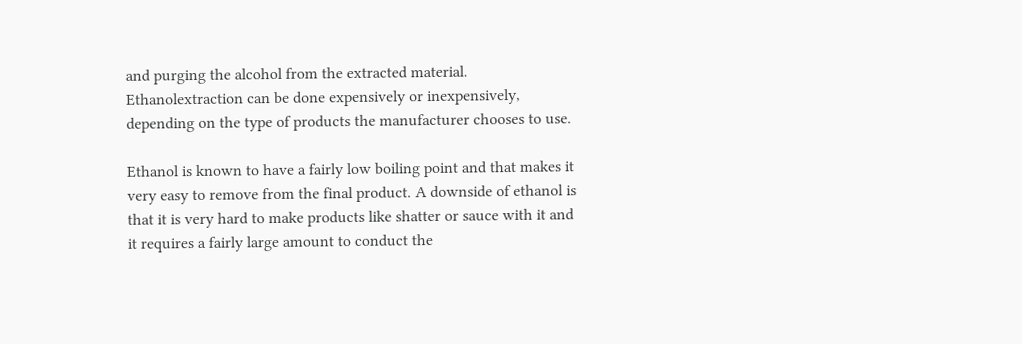and purging the alcohol from the extracted material. Ethanolextraction can be done expensively or inexpensively, depending on the type of products the manufacturer chooses to use.

Ethanol is known to have a fairly low boiling point and that makes it very easy to remove from the final product. A downside of ethanol is that it is very hard to make products like shatter or sauce with it and it requires a fairly large amount to conduct the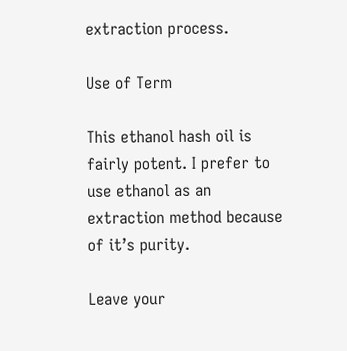extraction process.

Use of Term

This ethanol hash oil is fairly potent. I prefer to use ethanol as an extraction method because of it’s purity.

Leave your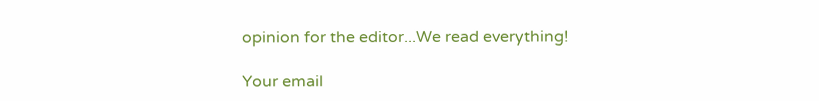opinion for the editor...We read everything!

Your email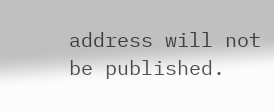address will not be published.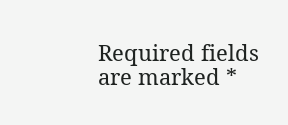Required fields are marked *